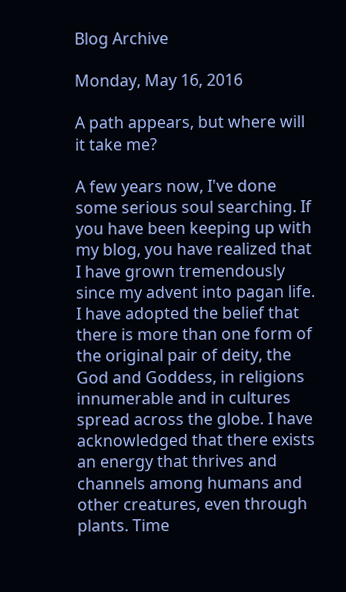Blog Archive

Monday, May 16, 2016

A path appears, but where will it take me?

A few years now, I've done some serious soul searching. If you have been keeping up with my blog, you have realized that I have grown tremendously since my advent into pagan life. I have adopted the belief that there is more than one form of the original pair of deity, the God and Goddess, in religions innumerable and in cultures spread across the globe. I have acknowledged that there exists an energy that thrives and channels among humans and other creatures, even through plants. Time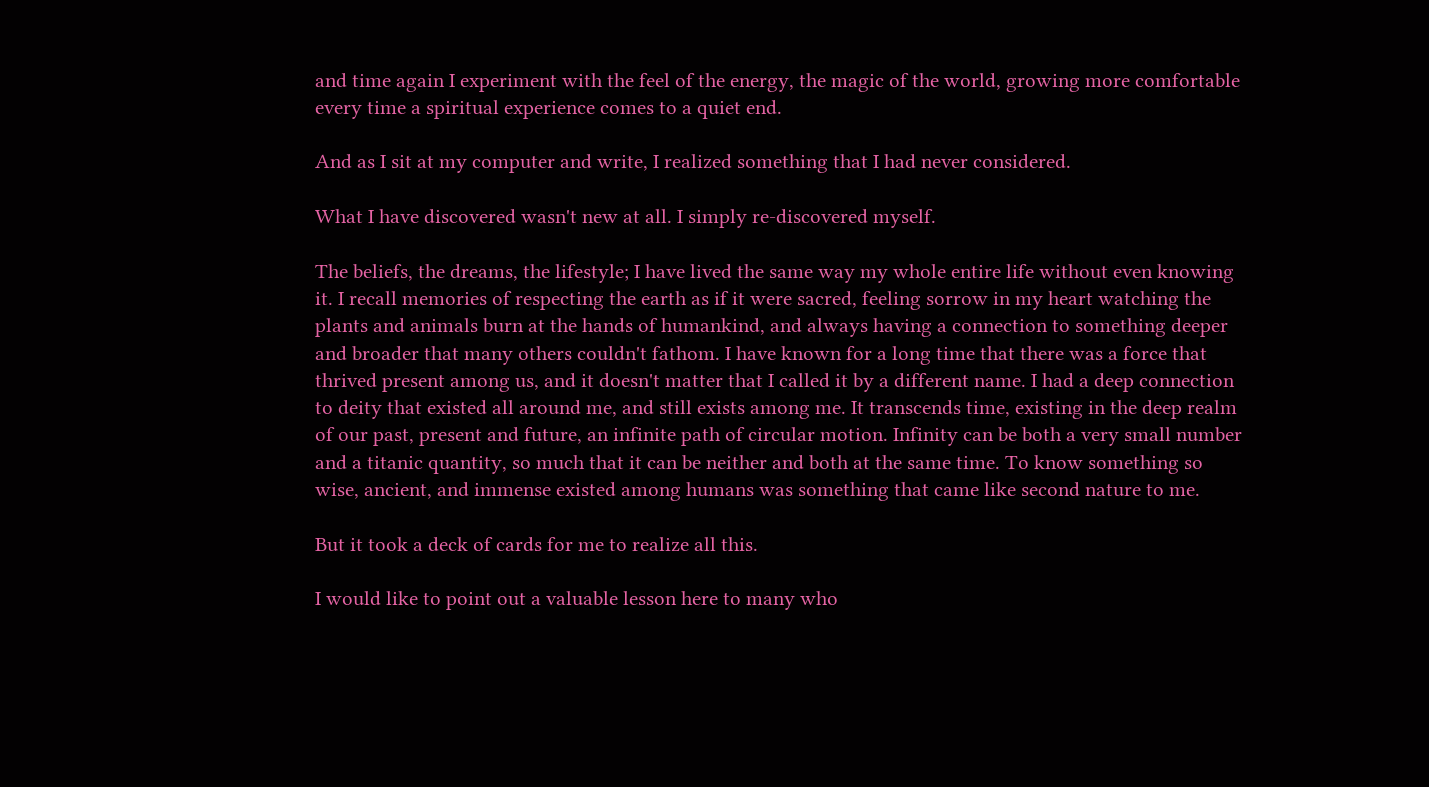and time again I experiment with the feel of the energy, the magic of the world, growing more comfortable every time a spiritual experience comes to a quiet end.

And as I sit at my computer and write, I realized something that I had never considered.

What I have discovered wasn't new at all. I simply re-discovered myself.

The beliefs, the dreams, the lifestyle; I have lived the same way my whole entire life without even knowing it. I recall memories of respecting the earth as if it were sacred, feeling sorrow in my heart watching the plants and animals burn at the hands of humankind, and always having a connection to something deeper and broader that many others couldn't fathom. I have known for a long time that there was a force that thrived present among us, and it doesn't matter that I called it by a different name. I had a deep connection to deity that existed all around me, and still exists among me. It transcends time, existing in the deep realm of our past, present and future, an infinite path of circular motion. Infinity can be both a very small number and a titanic quantity, so much that it can be neither and both at the same time. To know something so wise, ancient, and immense existed among humans was something that came like second nature to me.

But it took a deck of cards for me to realize all this.

I would like to point out a valuable lesson here to many who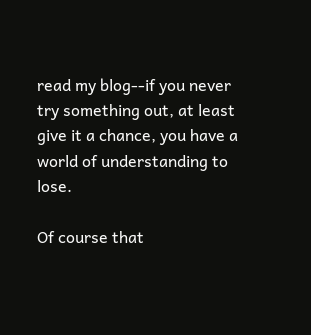read my blog--if you never try something out, at least give it a chance, you have a world of understanding to lose.

Of course that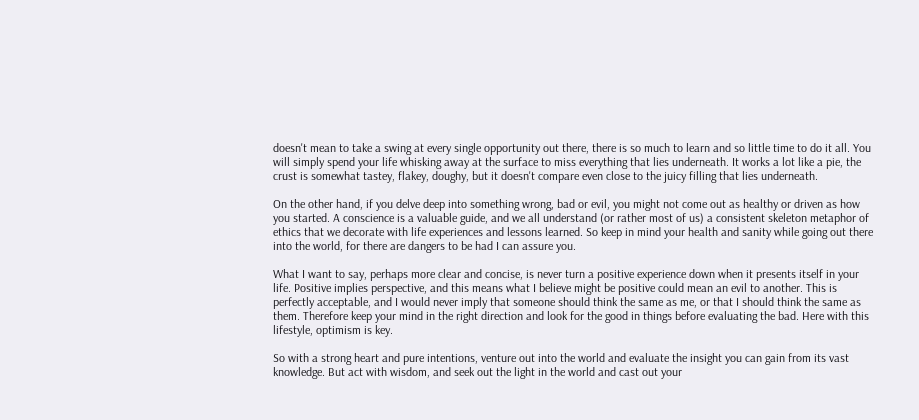doesn't mean to take a swing at every single opportunity out there, there is so much to learn and so little time to do it all. You will simply spend your life whisking away at the surface to miss everything that lies underneath. It works a lot like a pie, the crust is somewhat tastey, flakey, doughy, but it doesn't compare even close to the juicy filling that lies underneath.

On the other hand, if you delve deep into something wrong, bad or evil, you might not come out as healthy or driven as how you started. A conscience is a valuable guide, and we all understand (or rather most of us) a consistent skeleton metaphor of ethics that we decorate with life experiences and lessons learned. So keep in mind your health and sanity while going out there into the world, for there are dangers to be had I can assure you.

What I want to say, perhaps more clear and concise, is never turn a positive experience down when it presents itself in your life. Positive implies perspective, and this means what I believe might be positive could mean an evil to another. This is perfectly acceptable, and I would never imply that someone should think the same as me, or that I should think the same as them. Therefore keep your mind in the right direction and look for the good in things before evaluating the bad. Here with this lifestyle, optimism is key.

So with a strong heart and pure intentions, venture out into the world and evaluate the insight you can gain from its vast knowledge. But act with wisdom, and seek out the light in the world and cast out your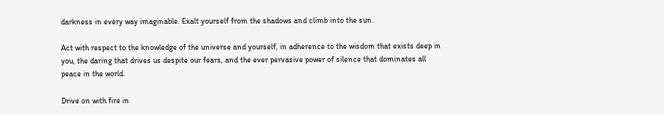darkness in every way imaginable. Exalt yourself from the shadows and climb into the sun.

Act with respect to the knowledge of the universe and yourself, in adherence to the wisdom that exists deep in you, the daring that drives us despite our fears, and the ever pervasive power of silence that dominates all peace in the world.

Drive on with fire in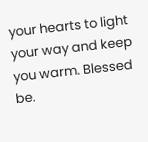your hearts to light your way and keep you warm. Blessed be.